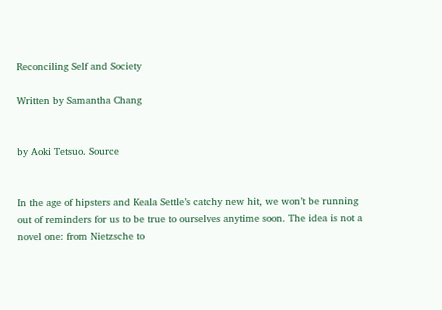Reconciling Self and Society

Written by Samantha Chang


by Aoki Tetsuo. Source


In the age of hipsters and Keala Settle’s catchy new hit, we won’t be running out of reminders for us to be true to ourselves anytime soon. The idea is not a novel one: from Nietzsche to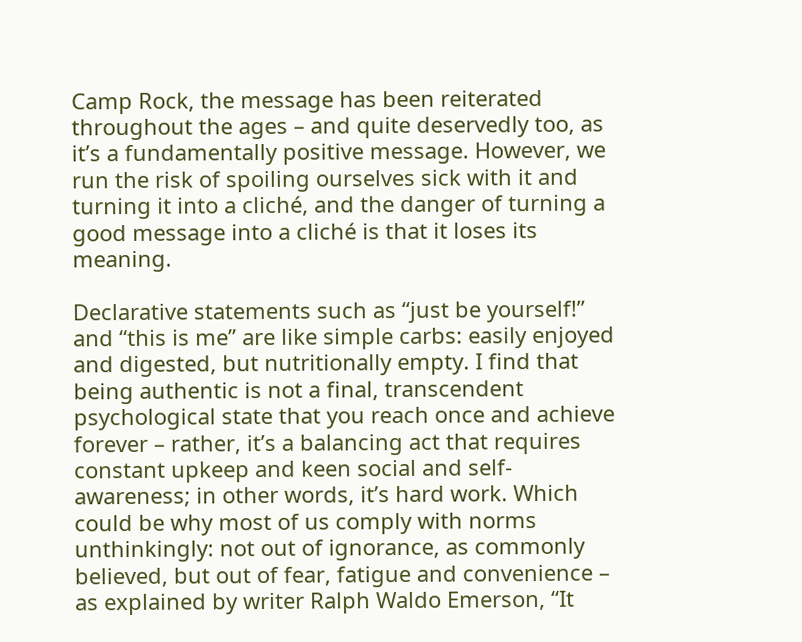Camp Rock, the message has been reiterated throughout the ages – and quite deservedly too, as it’s a fundamentally positive message. However, we run the risk of spoiling ourselves sick with it and turning it into a cliché, and the danger of turning a good message into a cliché is that it loses its meaning.

Declarative statements such as “just be yourself!” and “this is me” are like simple carbs: easily enjoyed and digested, but nutritionally empty. I find that being authentic is not a final, transcendent psychological state that you reach once and achieve forever – rather, it’s a balancing act that requires constant upkeep and keen social and self-awareness; in other words, it’s hard work. Which could be why most of us comply with norms unthinkingly: not out of ignorance, as commonly believed, but out of fear, fatigue and convenience – as explained by writer Ralph Waldo Emerson, “It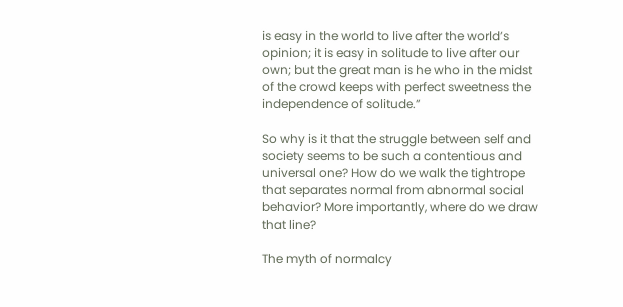is easy in the world to live after the world’s opinion; it is easy in solitude to live after our own; but the great man is he who in the midst of the crowd keeps with perfect sweetness the independence of solitude.”

So why is it that the struggle between self and society seems to be such a contentious and universal one? How do we walk the tightrope that separates normal from abnormal social behavior? More importantly, where do we draw that line?

The myth of normalcy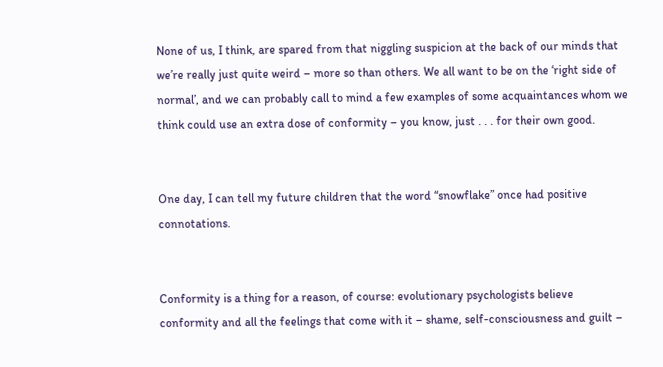None of us, I think, are spared from that niggling suspicion at the back of our minds that we’re really just quite weird – more so than others. We all want to be on the ‘right side of normal’, and we can probably call to mind a few examples of some acquaintances whom we think could use an extra dose of conformity – you know, just . . . for their own good.


One day, I can tell my future children that the word “snowflake” once had positive connotations.


Conformity is a thing for a reason, of course: evolutionary psychologists believe conformity and all the feelings that come with it – shame, self-consciousness and guilt –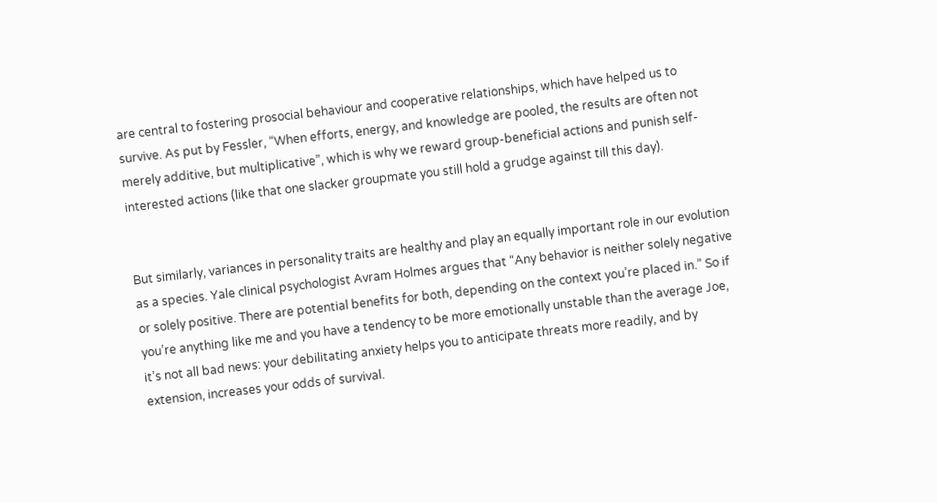are central to fostering prosocial behaviour and cooperative relationships, which have helped us to survive. As put by Fessler, “When efforts, energy, and knowledge are pooled, the results are often not merely additive, but multiplicative”, which is why we reward group-beneficial actions and punish self-interested actions (like that one slacker groupmate you still hold a grudge against till this day).


But similarly, variances in personality traits are healthy and play an equally important role in our evolution as a species. Yale clinical psychologist Avram Holmes argues that “Any behavior is neither solely negative or solely positive. There are potential benefits for both, depending on the context you’re placed in.” So if you’re anything like me and you have a tendency to be more emotionally unstable than the average Joe, it’s not all bad news: your debilitating anxiety helps you to anticipate threats more readily, and by extension, increases your odds of survival.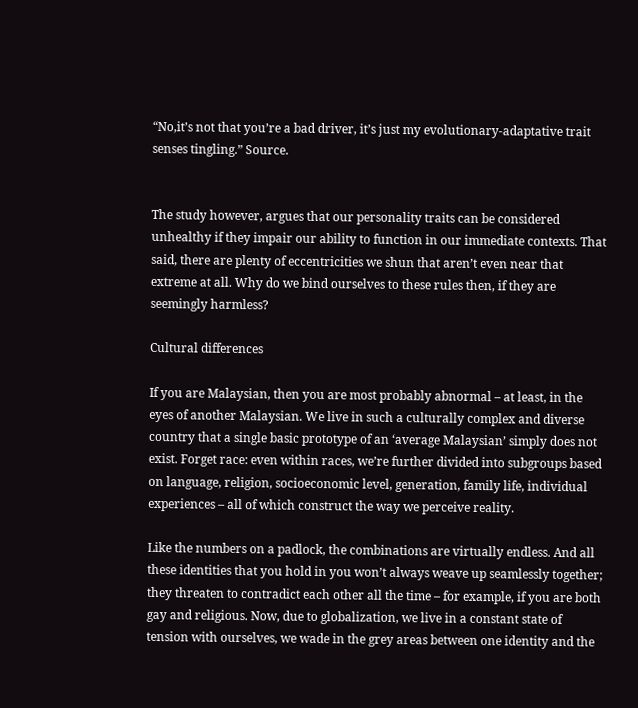“No,it’s not that you’re a bad driver, it’s just my evolutionary-adaptative trait senses tingling.” Source.


The study however, argues that our personality traits can be considered unhealthy if they impair our ability to function in our immediate contexts. That said, there are plenty of eccentricities we shun that aren’t even near that extreme at all. Why do we bind ourselves to these rules then, if they are seemingly harmless?

Cultural differences

If you are Malaysian, then you are most probably abnormal – at least, in the eyes of another Malaysian. We live in such a culturally complex and diverse country that a single basic prototype of an ‘average Malaysian’ simply does not exist. Forget race: even within races, we’re further divided into subgroups based on language, religion, socioeconomic level, generation, family life, individual experiences – all of which construct the way we perceive reality.

Like the numbers on a padlock, the combinations are virtually endless. And all these identities that you hold in you won’t always weave up seamlessly together; they threaten to contradict each other all the time – for example, if you are both gay and religious. Now, due to globalization, we live in a constant state of tension with ourselves, we wade in the grey areas between one identity and the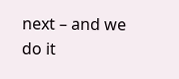next – and we do it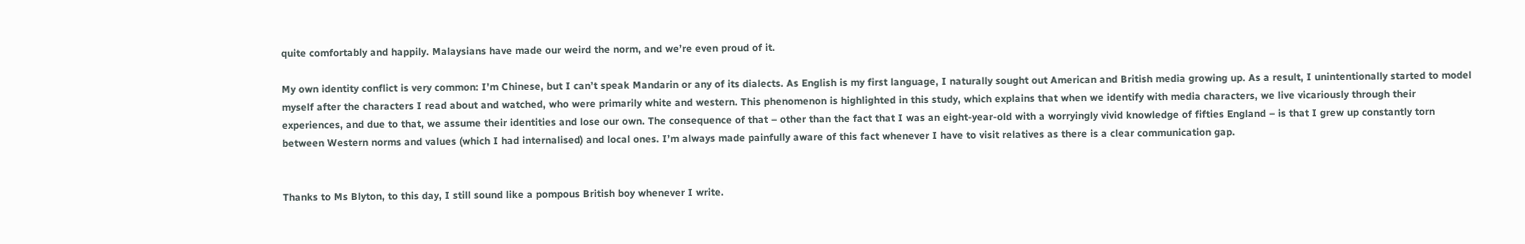quite comfortably and happily. Malaysians have made our weird the norm, and we’re even proud of it.

My own identity conflict is very common: I’m Chinese, but I can’t speak Mandarin or any of its dialects. As English is my first language, I naturally sought out American and British media growing up. As a result, I unintentionally started to model myself after the characters I read about and watched, who were primarily white and western. This phenomenon is highlighted in this study, which explains that when we identify with media characters, we live vicariously through their experiences, and due to that, we assume their identities and lose our own. The consequence of that – other than the fact that I was an eight-year-old with a worryingly vivid knowledge of fifties England – is that I grew up constantly torn between Western norms and values (which I had internalised) and local ones. I’m always made painfully aware of this fact whenever I have to visit relatives as there is a clear communication gap.


Thanks to Ms Blyton, to this day, I still sound like a pompous British boy whenever I write.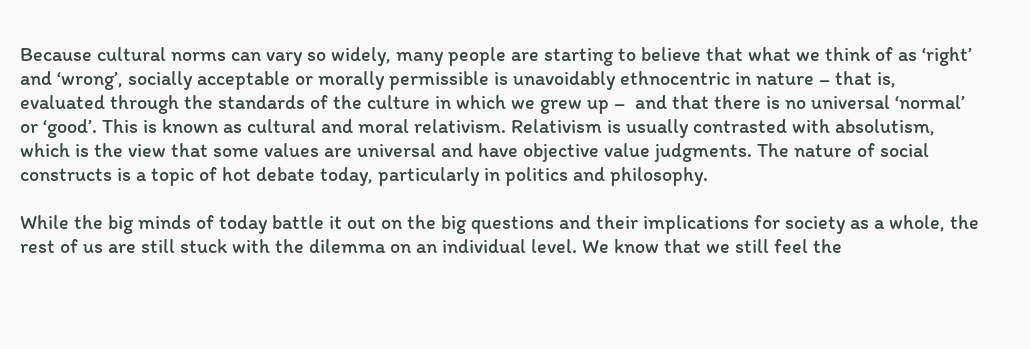Because cultural norms can vary so widely, many people are starting to believe that what we think of as ‘right’ and ‘wrong’, socially acceptable or morally permissible is unavoidably ethnocentric in nature – that is, evaluated through the standards of the culture in which we grew up –  and that there is no universal ‘normal’ or ‘good’. This is known as cultural and moral relativism. Relativism is usually contrasted with absolutism, which is the view that some values are universal and have objective value judgments. The nature of social constructs is a topic of hot debate today, particularly in politics and philosophy.

While the big minds of today battle it out on the big questions and their implications for society as a whole, the rest of us are still stuck with the dilemma on an individual level. We know that we still feel the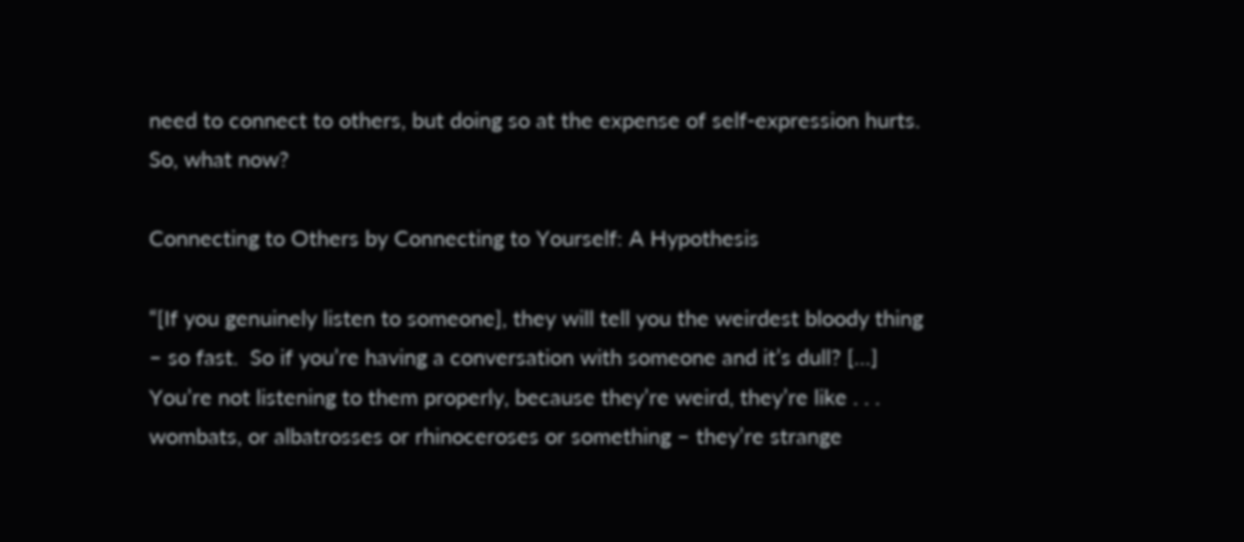need to connect to others, but doing so at the expense of self-expression hurts. So, what now?

Connecting to Others by Connecting to Yourself: A Hypothesis

“[If you genuinely listen to someone], they will tell you the weirdest bloody thing – so fast.  So if you’re having a conversation with someone and it’s dull? […] You’re not listening to them properly, because they’re weird, they’re like . . . wombats, or albatrosses or rhinoceroses or something – they’re strange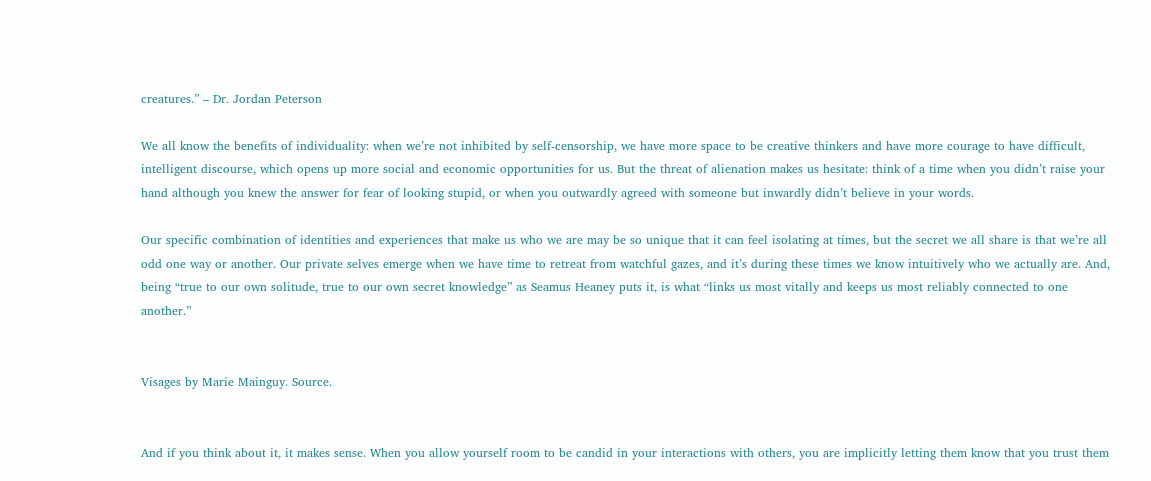creatures.” – Dr. Jordan Peterson

We all know the benefits of individuality: when we’re not inhibited by self-censorship, we have more space to be creative thinkers and have more courage to have difficult, intelligent discourse, which opens up more social and economic opportunities for us. But the threat of alienation makes us hesitate: think of a time when you didn’t raise your hand although you knew the answer for fear of looking stupid, or when you outwardly agreed with someone but inwardly didn’t believe in your words.

Our specific combination of identities and experiences that make us who we are may be so unique that it can feel isolating at times, but the secret we all share is that we’re all odd one way or another. Our private selves emerge when we have time to retreat from watchful gazes, and it’s during these times we know intuitively who we actually are. And, being “true to our own solitude, true to our own secret knowledge” as Seamus Heaney puts it, is what “links us most vitally and keeps us most reliably connected to one another.”


Visages by Marie Mainguy. Source.


And if you think about it, it makes sense. When you allow yourself room to be candid in your interactions with others, you are implicitly letting them know that you trust them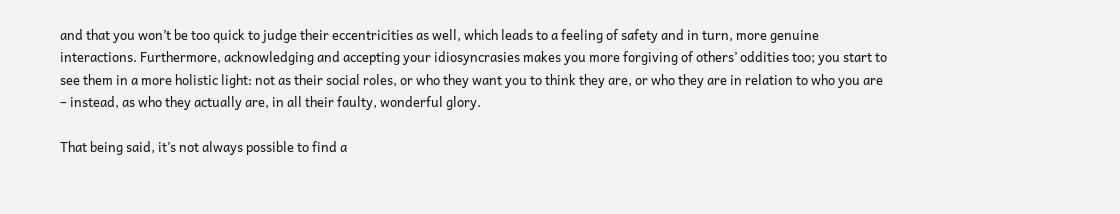and that you won’t be too quick to judge their eccentricities as well, which leads to a feeling of safety and in turn, more genuine interactions. Furthermore, acknowledging and accepting your idiosyncrasies makes you more forgiving of others’ oddities too; you start to see them in a more holistic light: not as their social roles, or who they want you to think they are, or who they are in relation to who you are – instead, as who they actually are, in all their faulty, wonderful glory.

That being said, it’s not always possible to find a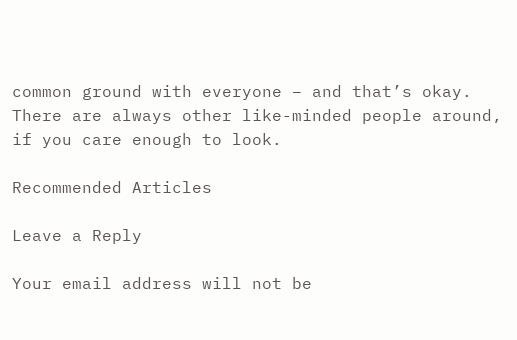common ground with everyone – and that’s okay. There are always other like-minded people around, if you care enough to look.

Recommended Articles

Leave a Reply

Your email address will not be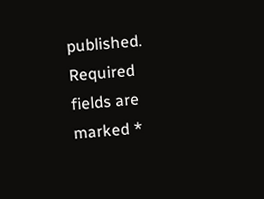published. Required fields are marked *